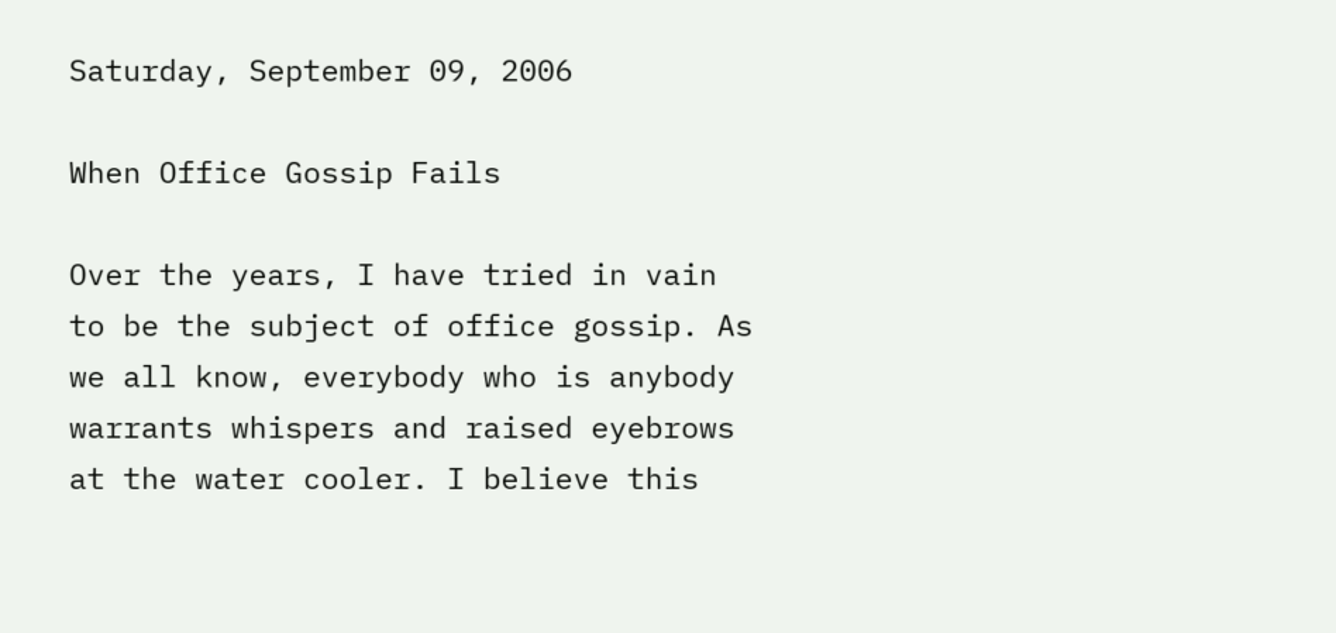Saturday, September 09, 2006

When Office Gossip Fails

Over the years, I have tried in vain to be the subject of office gossip. As we all know, everybody who is anybody warrants whispers and raised eyebrows at the water cooler. I believe this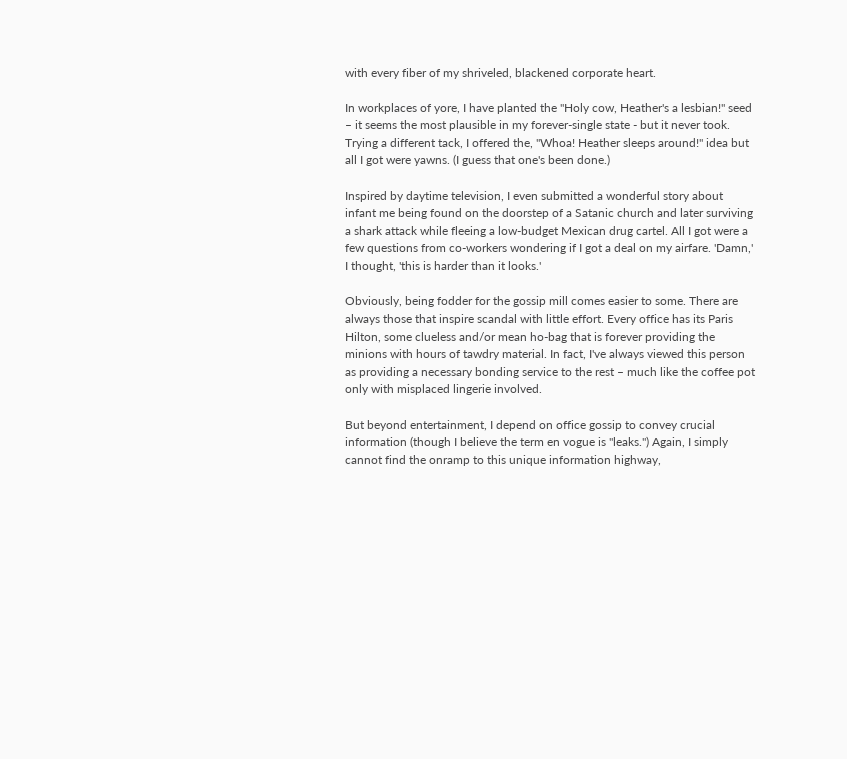with every fiber of my shriveled, blackened corporate heart.

In workplaces of yore, I have planted the "Holy cow, Heather's a lesbian!" seed – it seems the most plausible in my forever-single state - but it never took. Trying a different tack, I offered the, "Whoa! Heather sleeps around!" idea but all I got were yawns. (I guess that one's been done.)

Inspired by daytime television, I even submitted a wonderful story about infant me being found on the doorstep of a Satanic church and later surviving a shark attack while fleeing a low-budget Mexican drug cartel. All I got were a few questions from co-workers wondering if I got a deal on my airfare. 'Damn,' I thought, 'this is harder than it looks.'

Obviously, being fodder for the gossip mill comes easier to some. There are always those that inspire scandal with little effort. Every office has its Paris Hilton, some clueless and/or mean ho-bag that is forever providing the minions with hours of tawdry material. In fact, I've always viewed this person as providing a necessary bonding service to the rest – much like the coffee pot only with misplaced lingerie involved.

But beyond entertainment, I depend on office gossip to convey crucial information (though I believe the term en vogue is "leaks.") Again, I simply cannot find the onramp to this unique information highway,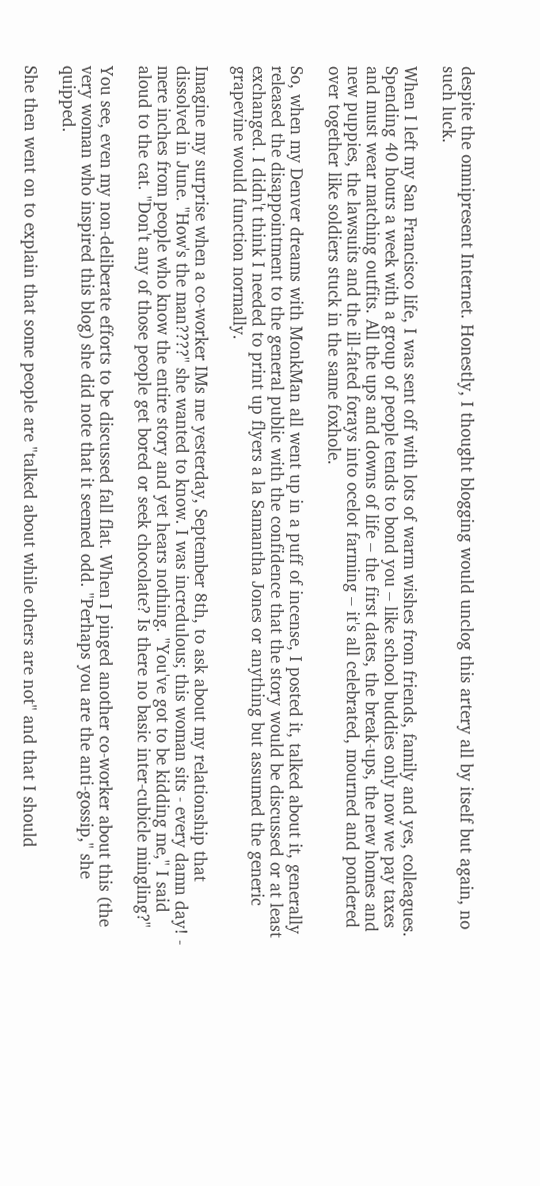despite the omnipresent Internet. Honestly, I thought blogging would unclog this artery all by itself but again, no such luck.

When I left my San Francisco life, I was sent off with lots of warm wishes from friends, family and yes, colleagues. Spending 40 hours a week with a group of people tends to bond you – like school buddies only now we pay taxes and must wear matching outfits. All the ups and downs of life – the first dates, the break-ups, the new homes and new puppies, the lawsuits and the ill-fated forays into ocelot farming – it's all celebrated, mourned and pondered over together like soldiers stuck in the same foxhole.

So, when my Denver dreams with MonkMan all went up in a puff of incense, I posted it, talked about it, generally released the disappointment to the general public with the confidence that the story would be discussed or at least exchanged. I didn't think I needed to print up flyers a la Samantha Jones or anything but assumed the generic grapevine would function normally.

Imagine my surprise when a co-worker IMs me yesterday, September 8th, to ask about my relationship that dissolved in June. "How's the man????" she wanted to know. I was incredulous; this woman sits - every damn day! - mere inches from people who know the entire story and yet hears nothing. "You've got to be kidding me," I said aloud to the cat. "Don't any of those people get bored or seek chocolate? Is there no basic inter-cubicle mingling?"

You see, even my non-deliberate efforts to be discussed fall flat. When I pinged another co-worker about this (the very woman who inspired this blog) she did note that it seemed odd. "Perhaps you are the anti-gossip," she quipped.

She then went on to explain that some people are "talked about while others are not" and that I should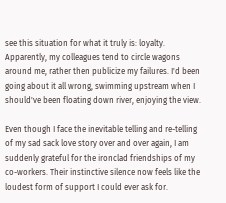see this situation for what it truly is: loyalty. Apparently, my colleagues tend to circle wagons around me, rather then publicize my failures. I'd been going about it all wrong, swimming upstream when I should've been floating down river, enjoying the view.

Even though I face the inevitable telling and re-telling of my sad sack love story over and over again, I am suddenly grateful for the ironclad friendships of my co-workers. Their instinctive silence now feels like the loudest form of support I could ever ask for.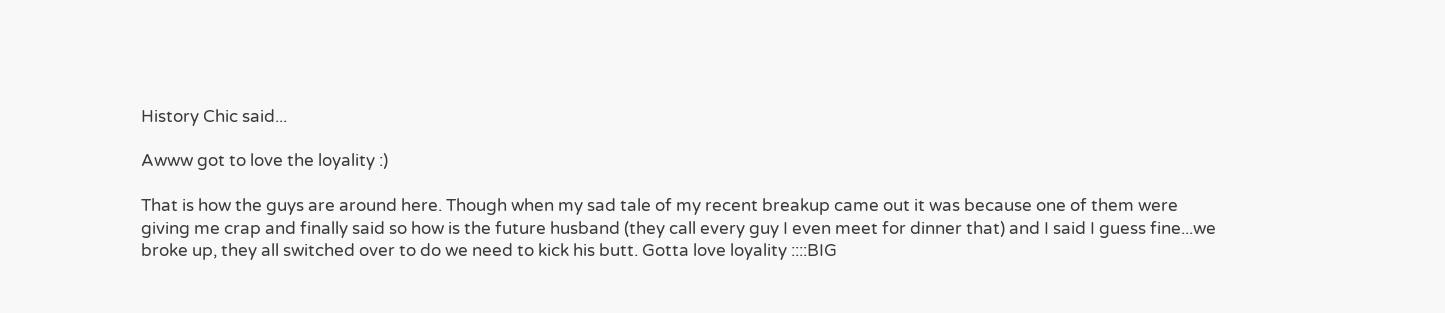History Chic said...

Awww got to love the loyality :)

That is how the guys are around here. Though when my sad tale of my recent breakup came out it was because one of them were giving me crap and finally said so how is the future husband (they call every guy I even meet for dinner that) and I said I guess fine...we broke up, they all switched over to do we need to kick his butt. Gotta love loyality ::::BIG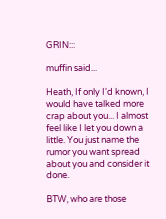GRIN:::

muffin said...

Heath, If only I'd known, I would have talked more crap about you... I almost feel like I let you down a little. You just name the rumor you want spread about you and consider it done.

BTW, who are those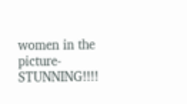women in the picture- STUNNING!!!!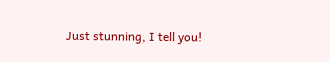Just stunning, I tell you!